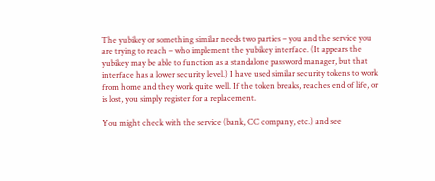The yubikey or something similar needs two parties – you and the service you are trying to reach – who implement the yubikey interface. (It appears the yubikey may be able to function as a standalone password manager, but that interface has a lower security level.) I have used similar security tokens to work from home and they work quite well. If the token breaks, reaches end of life, or is lost, you simply register for a replacement.

You might check with the service (bank, CC company, etc.) and see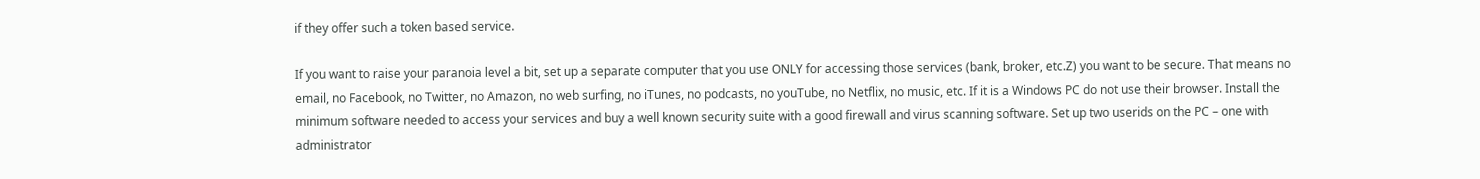if they offer such a token based service.

If you want to raise your paranoia level a bit, set up a separate computer that you use ONLY for accessing those services (bank, broker, etc.Z) you want to be secure. That means no email, no Facebook, no Twitter, no Amazon, no web surfing, no iTunes, no podcasts, no youTube, no Netflix, no music, etc. If it is a Windows PC do not use their browser. Install the minimum software needed to access your services and buy a well known security suite with a good firewall and virus scanning software. Set up two userids on the PC – one with administrator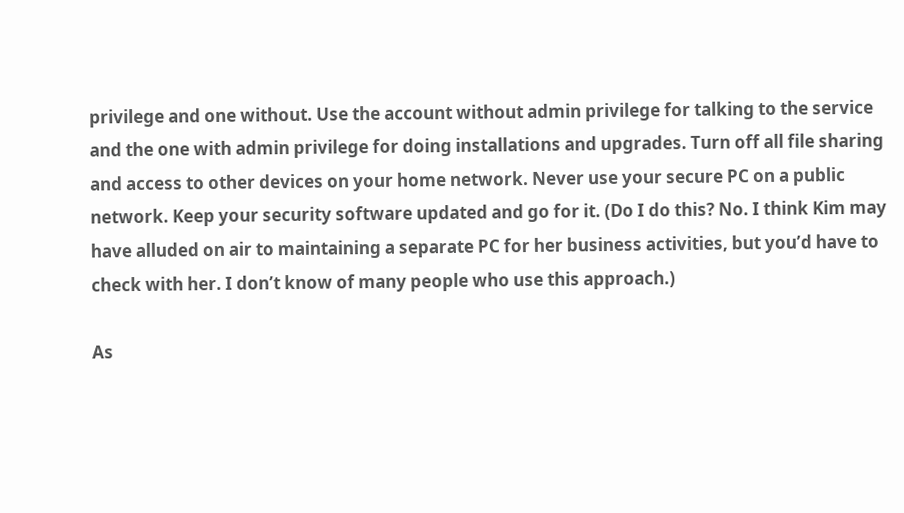privilege and one without. Use the account without admin privilege for talking to the service and the one with admin privilege for doing installations and upgrades. Turn off all file sharing and access to other devices on your home network. Never use your secure PC on a public network. Keep your security software updated and go for it. (Do I do this? No. I think Kim may have alluded on air to maintaining a separate PC for her business activities, but you’d have to check with her. I don’t know of many people who use this approach.)

As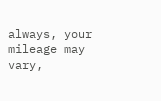always, your mileage may vary,